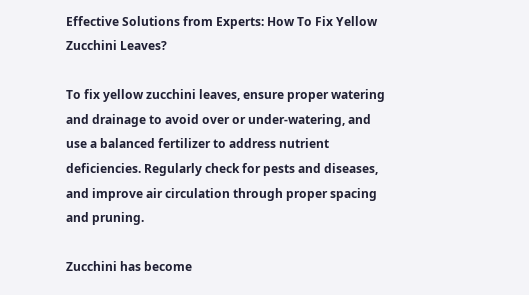Effective Solutions from Experts: How To Fix Yellow Zucchini Leaves?

To fix yellow zucchini leaves, ensure proper watering and drainage to avoid over or under-watering, and use a balanced fertilizer to address nutrient deficiencies. Regularly check for pests and diseases, and improve air circulation through proper spacing and pruning.

Zucchini has become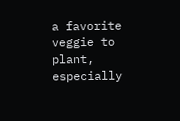a favorite veggie to plant, especially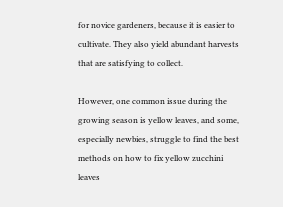for novice gardeners, because it is easier to cultivate. They also yield abundant harvests that are satisfying to collect.

However, one common issue during the growing season is yellow leaves, and some, especially newbies, struggle to find the best methods on how to fix yellow zucchini leaves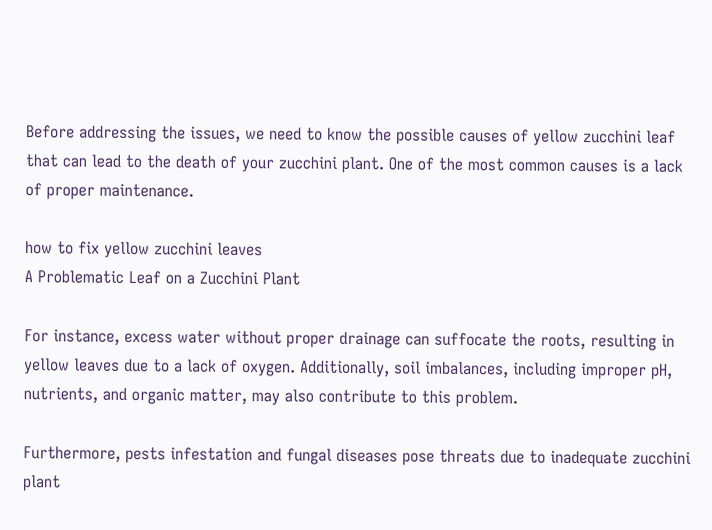Before addressing the issues, we need to know the possible causes of yellow zucchini leaf that can lead to the death of your zucchini plant. One of the most common causes is a lack of proper maintenance.

how to fix yellow zucchini leaves
A Problematic Leaf on a Zucchini Plant

For instance, excess water without proper drainage can suffocate the roots, resulting in yellow leaves due to a lack of oxygen. Additionally, soil imbalances, including improper pH, nutrients, and organic matter, may also contribute to this problem.

Furthermore, pests infestation and fungal diseases pose threats due to inadequate zucchini plant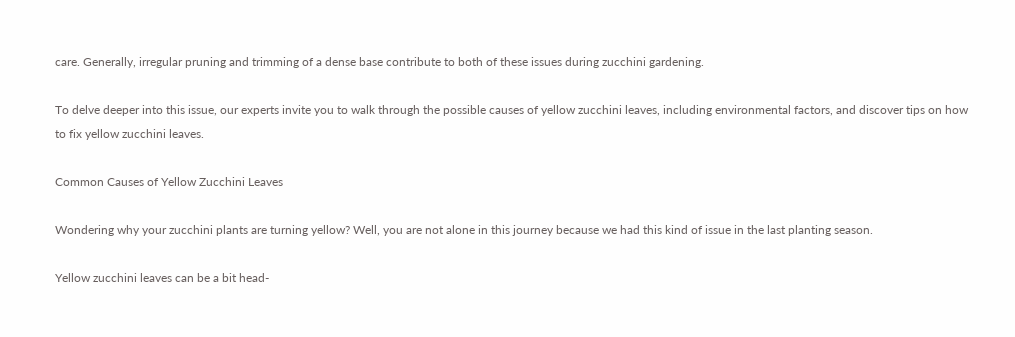care. Generally, irregular pruning and trimming of a dense base contribute to both of these issues during zucchini gardening.

To delve deeper into this issue, our experts invite you to walk through the possible causes of yellow zucchini leaves, including environmental factors, and discover tips on how to fix yellow zucchini leaves.

Common Causes of Yellow Zucchini Leaves

Wondering why your zucchini plants are turning yellow? Well, you are not alone in this journey because we had this kind of issue in the last planting season.

Yellow zucchini leaves can be a bit head-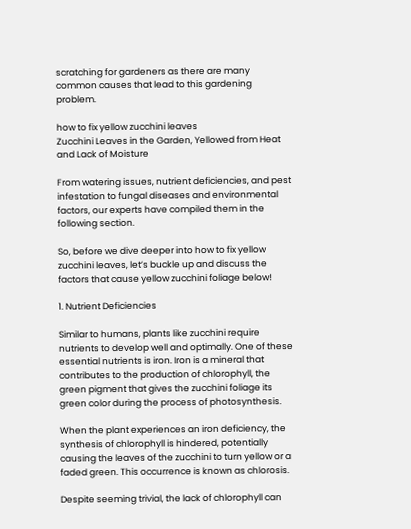scratching for gardeners as there are many common causes that lead to this gardening problem.

how to fix yellow zucchini leaves
Zucchini Leaves in the Garden, Yellowed from Heat and Lack of Moisture

From watering issues, nutrient deficiencies, and pest infestation to fungal diseases and environmental factors, our experts have compiled them in the following section.

So, before we dive deeper into how to fix yellow zucchini leaves, let’s buckle up and discuss the factors that cause yellow zucchini foliage below!

1. Nutrient Deficiencies

Similar to humans, plants like zucchini require nutrients to develop well and optimally. One of these essential nutrients is iron. Iron is a mineral that contributes to the production of chlorophyll, the green pigment that gives the zucchini foliage its green color during the process of photosynthesis.

When the plant experiences an iron deficiency, the synthesis of chlorophyll is hindered, potentially causing the leaves of the zucchini to turn yellow or a faded green. This occurrence is known as chlorosis.

Despite seeming trivial, the lack of chlorophyll can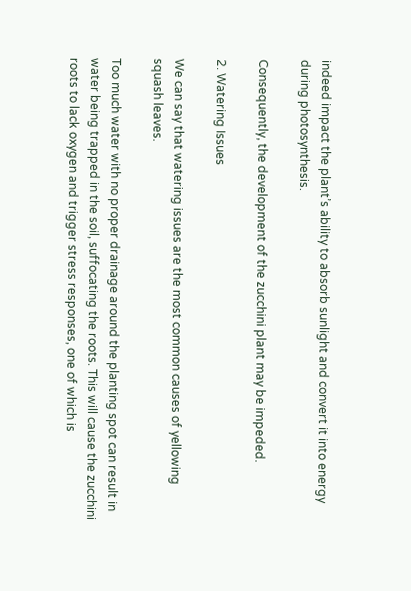indeed impact the plant’s ability to absorb sunlight and convert it into energy during photosynthesis.

Consequently, the development of the zucchini plant may be impeded.

2. Watering Issues

We can say that watering issues are the most common causes of yellowing squash leaves.

Too much water with no proper drainage around the planting spot can result in water being trapped in the soil, suffocating the roots. This will cause the zucchini roots to lack oxygen and trigger stress responses, one of which is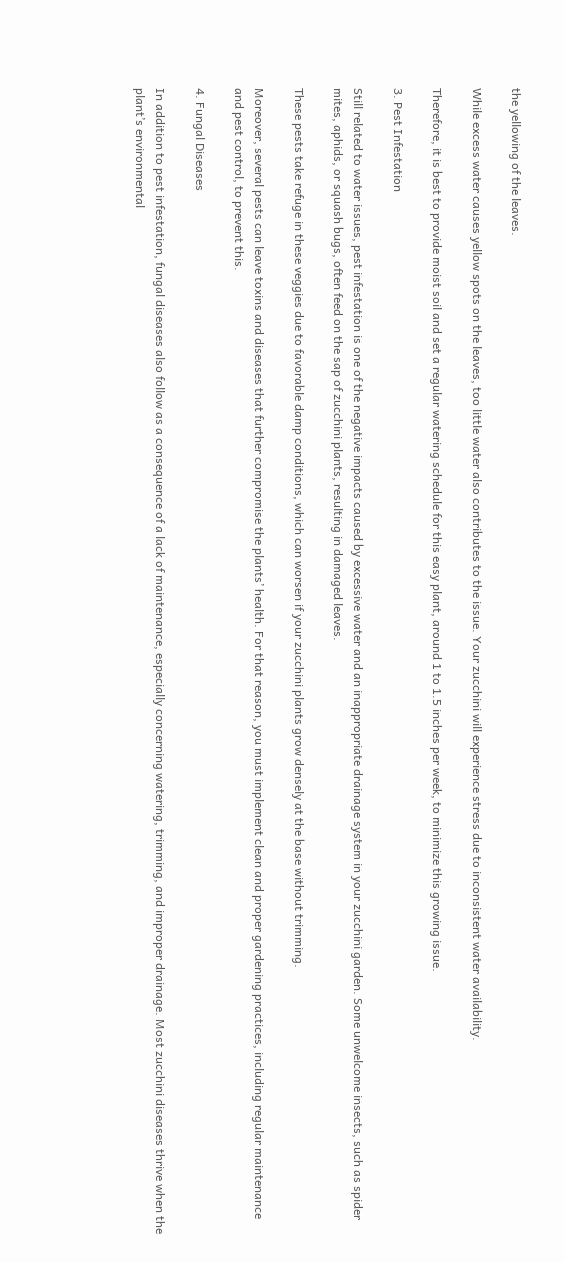the yellowing of the leaves.

While excess water causes yellow spots on the leaves, too little water also contributes to the issue. Your zucchini will experience stress due to inconsistent water availability.

Therefore, it is best to provide moist soil and set a regular watering schedule for this easy plant, around 1 to 1.5 inches per week, to minimize this growing issue.

3. Pest Infestation

Still related to water issues, pest infestation is one of the negative impacts caused by excessive water and an inappropriate drainage system in your zucchini garden. Some unwelcome insects, such as spider mites, aphids, or squash bugs, often feed on the sap of zucchini plants, resulting in damaged leaves.

These pests take refuge in these veggies due to favorable damp conditions, which can worsen if your zucchini plants grow densely at the base without trimming.

Moreover, several pests can leave toxins and diseases that further compromise the plants’ health. For that reason, you must implement clean and proper gardening practices, including regular maintenance and pest control, to prevent this.

4. Fungal Diseases

In addition to pest infestation, fungal diseases also follow as a consequence of a lack of maintenance, especially concerning watering, trimming, and improper drainage. Most zucchini diseases thrive when the plant’s environmental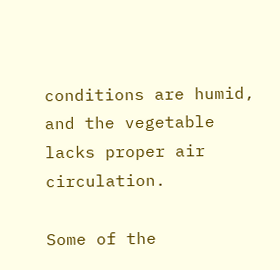conditions are humid, and the vegetable lacks proper air circulation.

Some of the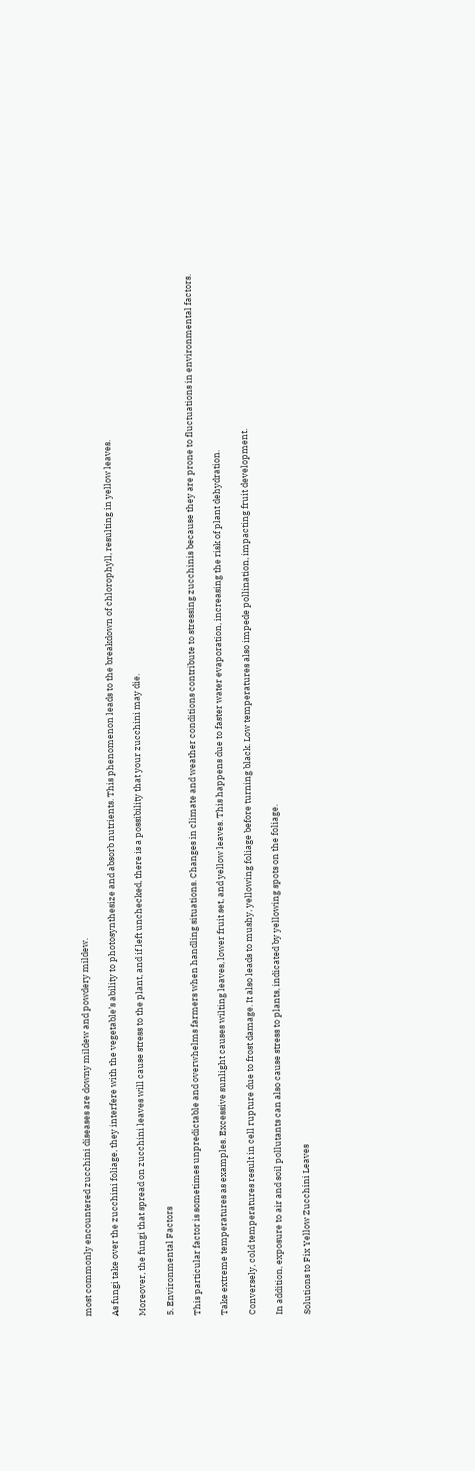most commonly encountered zucchini diseases are downy mildew and powdery mildew.

As fungi take over the zucchini foliage, they interfere with the vegetable’s ability to photosynthesize and absorb nutrients. This phenomenon leads to the breakdown of chlorophyll, resulting in yellow leaves.

Moreover, the fungi that spread on zucchini leaves will cause stress to the plant, and if left unchecked, there is a possibility that your zucchini may die.

5. Environmental Factors

This particular factor is sometimes unpredictable and overwhelms farmers when handling situations. Changes in climate and weather conditions contribute to stressing zucchinis because they are prone to fluctuations in environmental factors.

Take extreme temperatures as examples. Excessive sunlight causes wilting leaves, lower fruit set, and yellow leaves. This happens due to faster water evaporation, increasing the risk of plant dehydration.

Conversely, cold temperatures result in cell rupture due to frost damage. It also leads to mushy, yellowing foliage before turning black. Low temperatures also impede pollination, impacting fruit development.

In addition, exposure to air and soil pollutants can also cause stress to plants, indicated by yellowing spots on the foliage.

Solutions to Fix Yellow Zucchini Leaves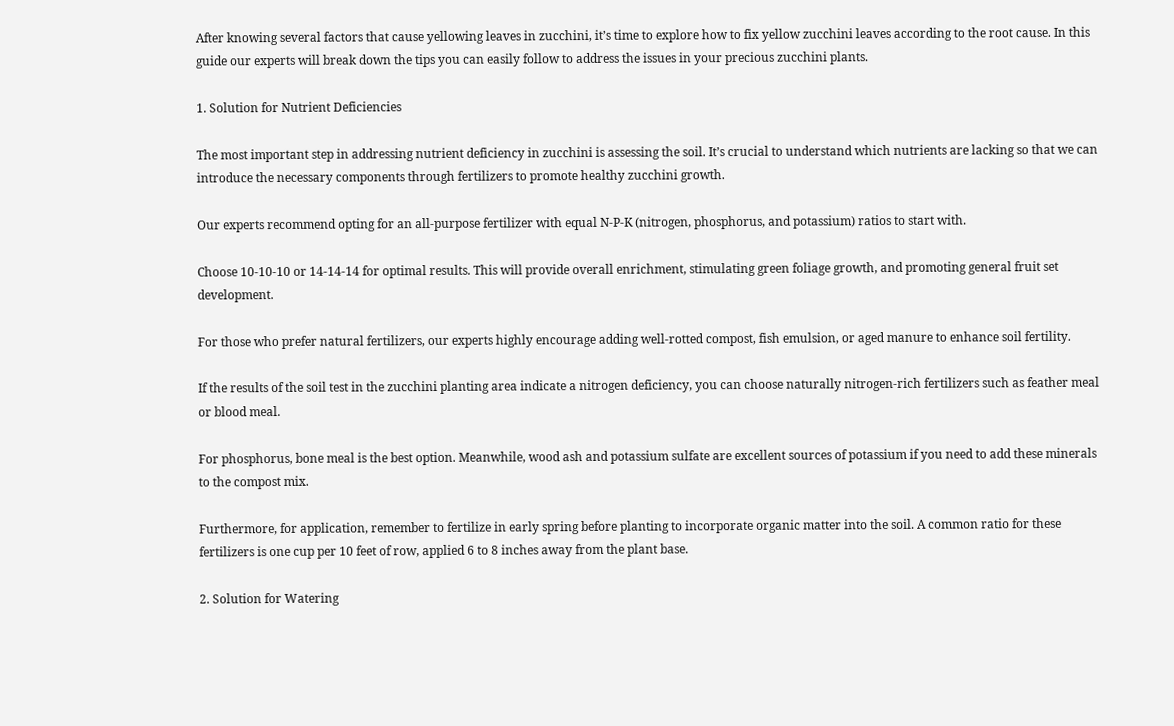After knowing several factors that cause yellowing leaves in zucchini, it’s time to explore how to fix yellow zucchini leaves according to the root cause. In this guide our experts will break down the tips you can easily follow to address the issues in your precious zucchini plants.

1. Solution for Nutrient Deficiencies

The most important step in addressing nutrient deficiency in zucchini is assessing the soil. It’s crucial to understand which nutrients are lacking so that we can introduce the necessary components through fertilizers to promote healthy zucchini growth.

Our experts recommend opting for an all-purpose fertilizer with equal N-P-K (nitrogen, phosphorus, and potassium) ratios to start with.

Choose 10-10-10 or 14-14-14 for optimal results. This will provide overall enrichment, stimulating green foliage growth, and promoting general fruit set development.

For those who prefer natural fertilizers, our experts highly encourage adding well-rotted compost, fish emulsion, or aged manure to enhance soil fertility.

If the results of the soil test in the zucchini planting area indicate a nitrogen deficiency, you can choose naturally nitrogen-rich fertilizers such as feather meal or blood meal.

For phosphorus, bone meal is the best option. Meanwhile, wood ash and potassium sulfate are excellent sources of potassium if you need to add these minerals to the compost mix.

Furthermore, for application, remember to fertilize in early spring before planting to incorporate organic matter into the soil. A common ratio for these fertilizers is one cup per 10 feet of row, applied 6 to 8 inches away from the plant base.

2. Solution for Watering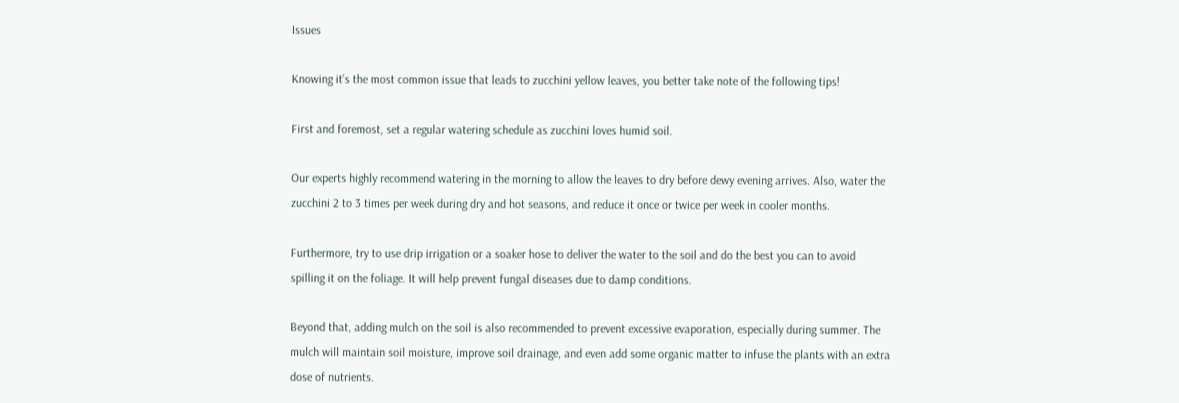Issues

Knowing it’s the most common issue that leads to zucchini yellow leaves, you better take note of the following tips!

First and foremost, set a regular watering schedule as zucchini loves humid soil.

Our experts highly recommend watering in the morning to allow the leaves to dry before dewy evening arrives. Also, water the zucchini 2 to 3 times per week during dry and hot seasons, and reduce it once or twice per week in cooler months.

Furthermore, try to use drip irrigation or a soaker hose to deliver the water to the soil and do the best you can to avoid spilling it on the foliage. It will help prevent fungal diseases due to damp conditions.

Beyond that, adding mulch on the soil is also recommended to prevent excessive evaporation, especially during summer. The mulch will maintain soil moisture, improve soil drainage, and even add some organic matter to infuse the plants with an extra dose of nutrients.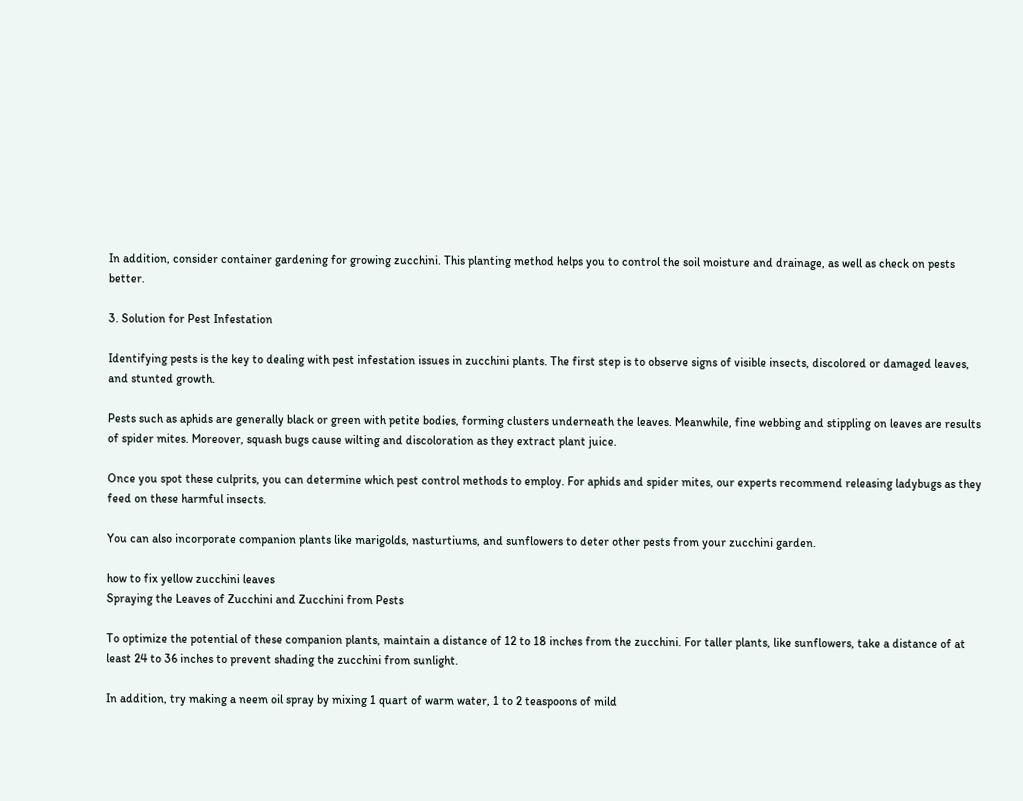In addition, consider container gardening for growing zucchini. This planting method helps you to control the soil moisture and drainage, as well as check on pests better.

3. Solution for Pest Infestation

Identifying pests is the key to dealing with pest infestation issues in zucchini plants. The first step is to observe signs of visible insects, discolored or damaged leaves, and stunted growth.

Pests such as aphids are generally black or green with petite bodies, forming clusters underneath the leaves. Meanwhile, fine webbing and stippling on leaves are results of spider mites. Moreover, squash bugs cause wilting and discoloration as they extract plant juice.

Once you spot these culprits, you can determine which pest control methods to employ. For aphids and spider mites, our experts recommend releasing ladybugs as they feed on these harmful insects.

You can also incorporate companion plants like marigolds, nasturtiums, and sunflowers to deter other pests from your zucchini garden.

how to fix yellow zucchini leaves
Spraying the Leaves of Zucchini and Zucchini from Pests

To optimize the potential of these companion plants, maintain a distance of 12 to 18 inches from the zucchini. For taller plants, like sunflowers, take a distance of at least 24 to 36 inches to prevent shading the zucchini from sunlight.

In addition, try making a neem oil spray by mixing 1 quart of warm water, 1 to 2 teaspoons of mild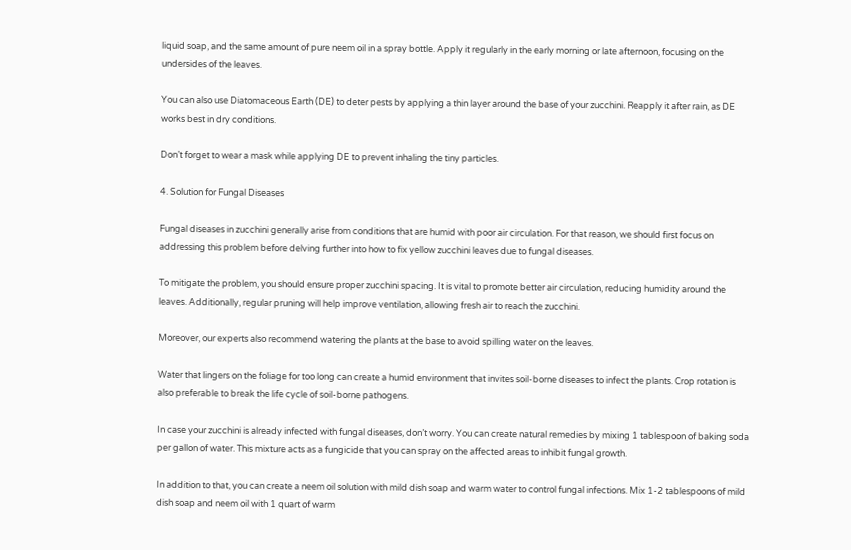liquid soap, and the same amount of pure neem oil in a spray bottle. Apply it regularly in the early morning or late afternoon, focusing on the undersides of the leaves.

You can also use Diatomaceous Earth (DE) to deter pests by applying a thin layer around the base of your zucchini. Reapply it after rain, as DE works best in dry conditions.

Don’t forget to wear a mask while applying DE to prevent inhaling the tiny particles.

4. Solution for Fungal Diseases

Fungal diseases in zucchini generally arise from conditions that are humid with poor air circulation. For that reason, we should first focus on addressing this problem before delving further into how to fix yellow zucchini leaves due to fungal diseases.

To mitigate the problem, you should ensure proper zucchini spacing. It is vital to promote better air circulation, reducing humidity around the leaves. Additionally, regular pruning will help improve ventilation, allowing fresh air to reach the zucchini.

Moreover, our experts also recommend watering the plants at the base to avoid spilling water on the leaves.

Water that lingers on the foliage for too long can create a humid environment that invites soil-borne diseases to infect the plants. Crop rotation is also preferable to break the life cycle of soil-borne pathogens.

In case your zucchini is already infected with fungal diseases, don’t worry. You can create natural remedies by mixing 1 tablespoon of baking soda per gallon of water. This mixture acts as a fungicide that you can spray on the affected areas to inhibit fungal growth.

In addition to that, you can create a neem oil solution with mild dish soap and warm water to control fungal infections. Mix 1-2 tablespoons of mild dish soap and neem oil with 1 quart of warm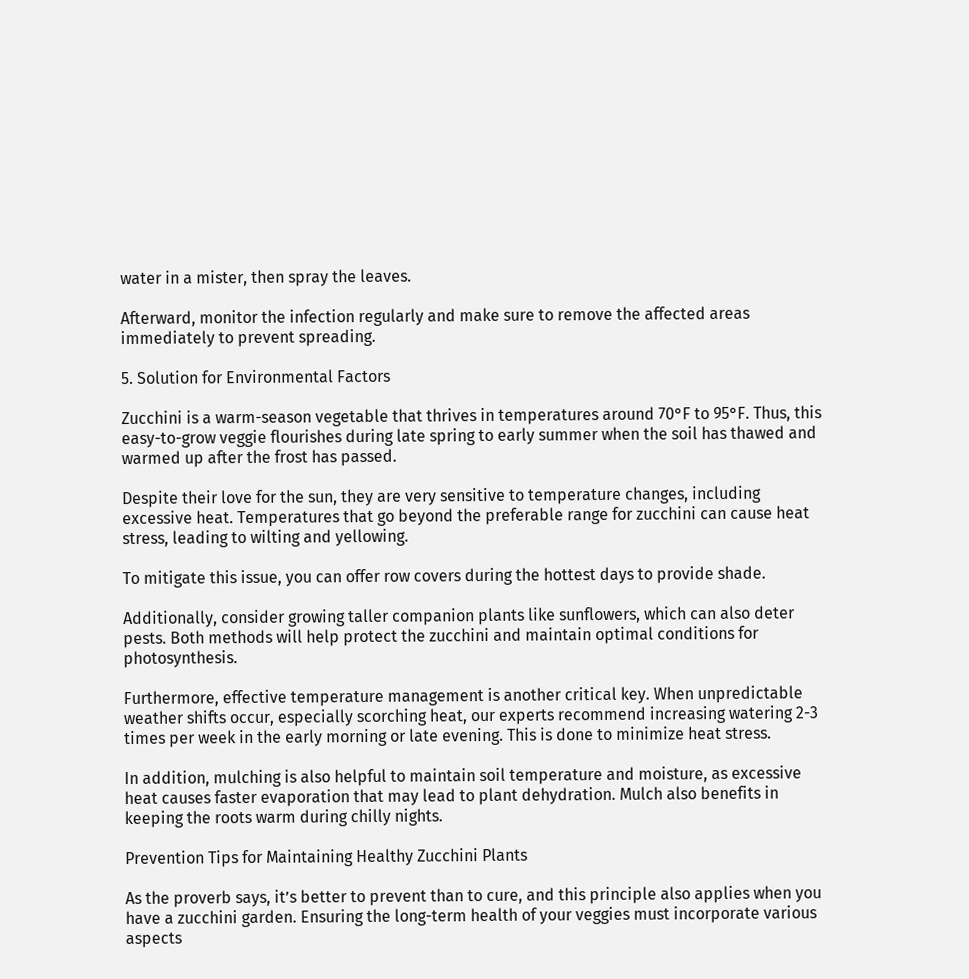water in a mister, then spray the leaves.

Afterward, monitor the infection regularly and make sure to remove the affected areas immediately to prevent spreading.

5. Solution for Environmental Factors

Zucchini is a warm-season vegetable that thrives in temperatures around 70°F to 95°F. Thus, this easy-to-grow veggie flourishes during late spring to early summer when the soil has thawed and warmed up after the frost has passed.

Despite their love for the sun, they are very sensitive to temperature changes, including excessive heat. Temperatures that go beyond the preferable range for zucchini can cause heat stress, leading to wilting and yellowing.

To mitigate this issue, you can offer row covers during the hottest days to provide shade.

Additionally, consider growing taller companion plants like sunflowers, which can also deter pests. Both methods will help protect the zucchini and maintain optimal conditions for photosynthesis.

Furthermore, effective temperature management is another critical key. When unpredictable weather shifts occur, especially scorching heat, our experts recommend increasing watering 2-3 times per week in the early morning or late evening. This is done to minimize heat stress.

In addition, mulching is also helpful to maintain soil temperature and moisture, as excessive heat causes faster evaporation that may lead to plant dehydration. Mulch also benefits in keeping the roots warm during chilly nights.

Prevention Tips for Maintaining Healthy Zucchini Plants

As the proverb says, it’s better to prevent than to cure, and this principle also applies when you have a zucchini garden. Ensuring the long-term health of your veggies must incorporate various aspects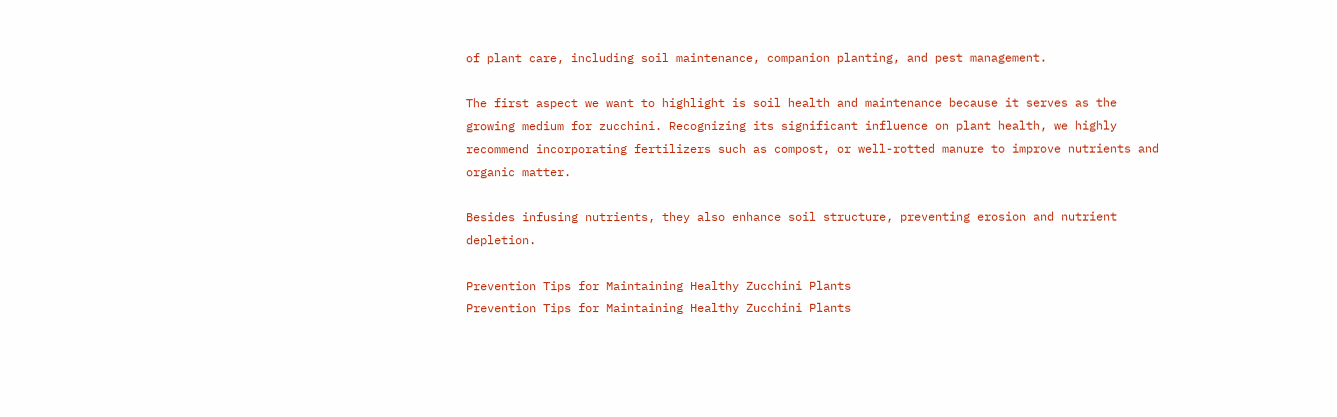of plant care, including soil maintenance, companion planting, and pest management.

The first aspect we want to highlight is soil health and maintenance because it serves as the growing medium for zucchini. Recognizing its significant influence on plant health, we highly recommend incorporating fertilizers such as compost, or well-rotted manure to improve nutrients and organic matter.

Besides infusing nutrients, they also enhance soil structure, preventing erosion and nutrient depletion.

Prevention Tips for Maintaining Healthy Zucchini Plants
Prevention Tips for Maintaining Healthy Zucchini Plants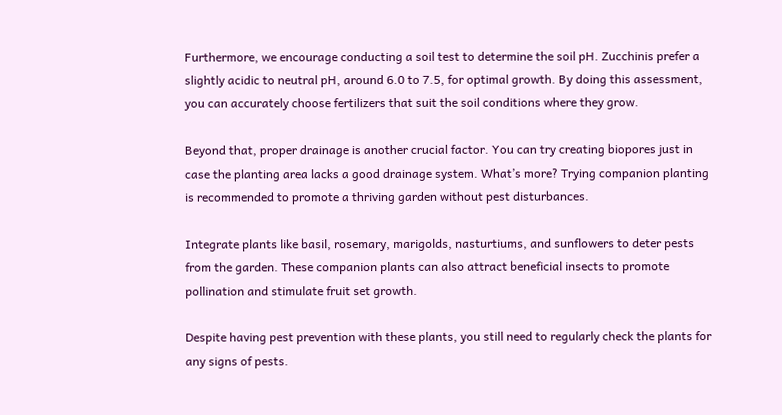Furthermore, we encourage conducting a soil test to determine the soil pH. Zucchinis prefer a slightly acidic to neutral pH, around 6.0 to 7.5, for optimal growth. By doing this assessment, you can accurately choose fertilizers that suit the soil conditions where they grow.

Beyond that, proper drainage is another crucial factor. You can try creating biopores just in case the planting area lacks a good drainage system. What’s more? Trying companion planting is recommended to promote a thriving garden without pest disturbances.

Integrate plants like basil, rosemary, marigolds, nasturtiums, and sunflowers to deter pests from the garden. These companion plants can also attract beneficial insects to promote pollination and stimulate fruit set growth.

Despite having pest prevention with these plants, you still need to regularly check the plants for any signs of pests.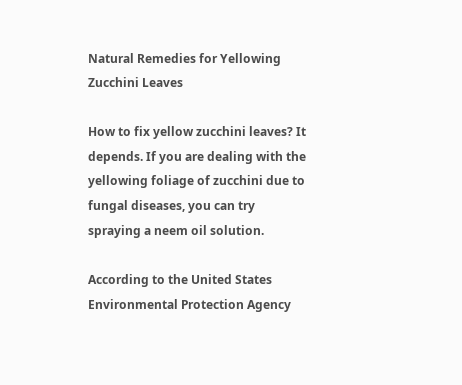Natural Remedies for Yellowing Zucchini Leaves

How to fix yellow zucchini leaves? It depends. If you are dealing with the yellowing foliage of zucchini due to fungal diseases, you can try spraying a neem oil solution.

According to the United States Environmental Protection Agency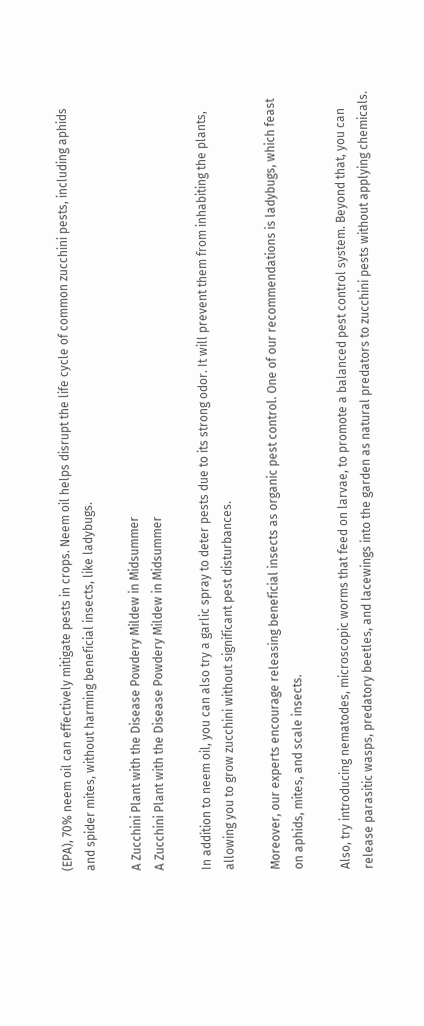(EPA), 70% neem oil can effectively mitigate pests in crops. Neem oil helps disrupt the life cycle of common zucchini pests, including aphids and spider mites, without harming beneficial insects, like ladybugs.

A Zucchini Plant with the Disease Powdery Mildew in Midsummer
A Zucchini Plant with the Disease Powdery Mildew in Midsummer

In addition to neem oil, you can also try a garlic spray to deter pests due to its strong odor. It will prevent them from inhabiting the plants, allowing you to grow zucchini without significant pest disturbances.

Moreover, our experts encourage releasing beneficial insects as organic pest control. One of our recommendations is ladybugs, which feast on aphids, mites, and scale insects.

Also, try introducing nematodes, microscopic worms that feed on larvae, to promote a balanced pest control system. Beyond that, you can release parasitic wasps, predatory beetles, and lacewings into the garden as natural predators to zucchini pests without applying chemicals.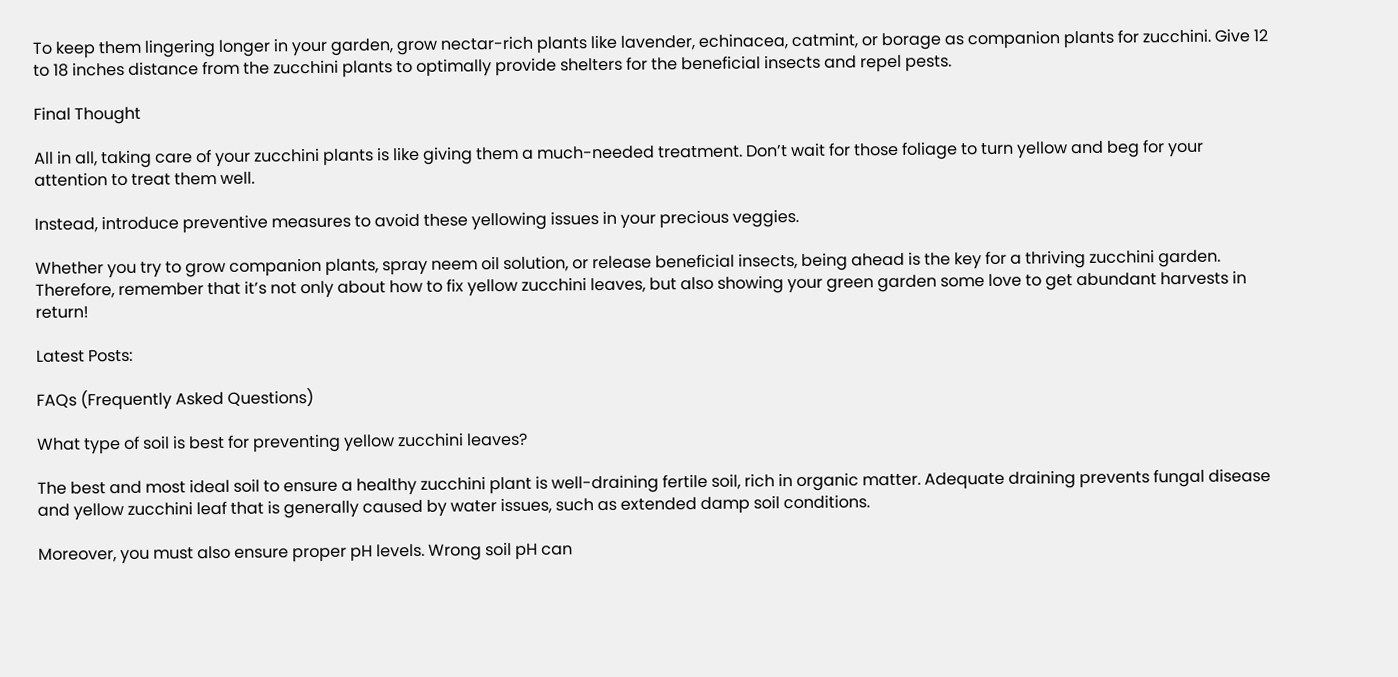To keep them lingering longer in your garden, grow nectar-rich plants like lavender, echinacea, catmint, or borage as companion plants for zucchini. Give 12 to 18 inches distance from the zucchini plants to optimally provide shelters for the beneficial insects and repel pests.

Final Thought

All in all, taking care of your zucchini plants is like giving them a much-needed treatment. Don’t wait for those foliage to turn yellow and beg for your attention to treat them well.

Instead, introduce preventive measures to avoid these yellowing issues in your precious veggies.

Whether you try to grow companion plants, spray neem oil solution, or release beneficial insects, being ahead is the key for a thriving zucchini garden. Therefore, remember that it’s not only about how to fix yellow zucchini leaves, but also showing your green garden some love to get abundant harvests in return!

Latest Posts:

FAQs (Frequently Asked Questions)

What type of soil is best for preventing yellow zucchini leaves?

The best and most ideal soil to ensure a healthy zucchini plant is well-draining fertile soil, rich in organic matter. Adequate draining prevents fungal disease and yellow zucchini leaf that is generally caused by water issues, such as extended damp soil conditions.

Moreover, you must also ensure proper pH levels. Wrong soil pH can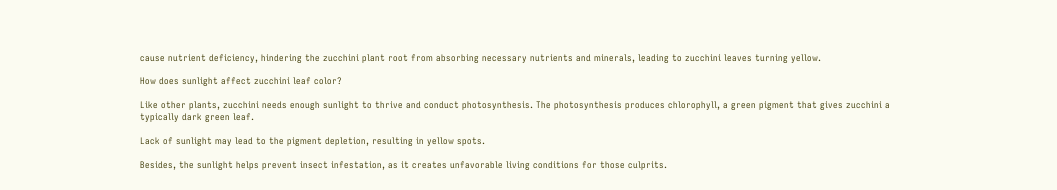cause nutrient deficiency, hindering the zucchini plant root from absorbing necessary nutrients and minerals, leading to zucchini leaves turning yellow.

How does sunlight affect zucchini leaf color?

Like other plants, zucchini needs enough sunlight to thrive and conduct photosynthesis. The photosynthesis produces chlorophyll, a green pigment that gives zucchini a typically dark green leaf.

Lack of sunlight may lead to the pigment depletion, resulting in yellow spots.

Besides, the sunlight helps prevent insect infestation, as it creates unfavorable living conditions for those culprits.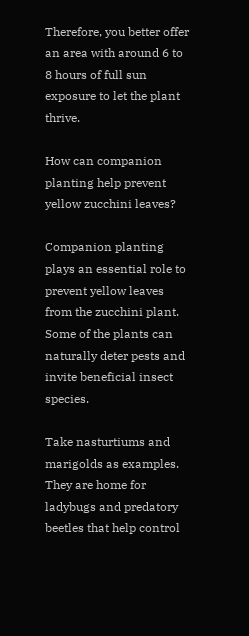Therefore, you better offer an area with around 6 to 8 hours of full sun exposure to let the plant thrive.

How can companion planting help prevent yellow zucchini leaves?

Companion planting plays an essential role to prevent yellow leaves from the zucchini plant. Some of the plants can naturally deter pests and invite beneficial insect species.

Take nasturtiums and marigolds as examples. They are home for ladybugs and predatory beetles that help control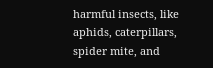harmful insects, like aphids, caterpillars, spider mite, and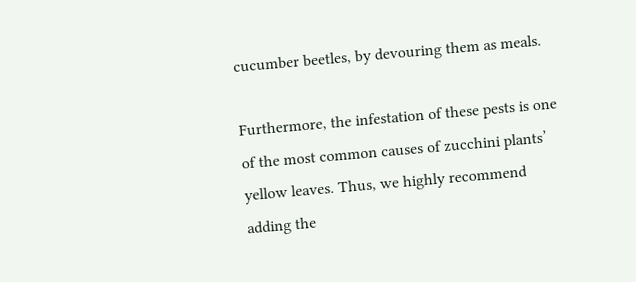cucumber beetles, by devouring them as meals.

Furthermore, the infestation of these pests is one of the most common causes of zucchini plants’ yellow leaves. Thus, we highly recommend adding the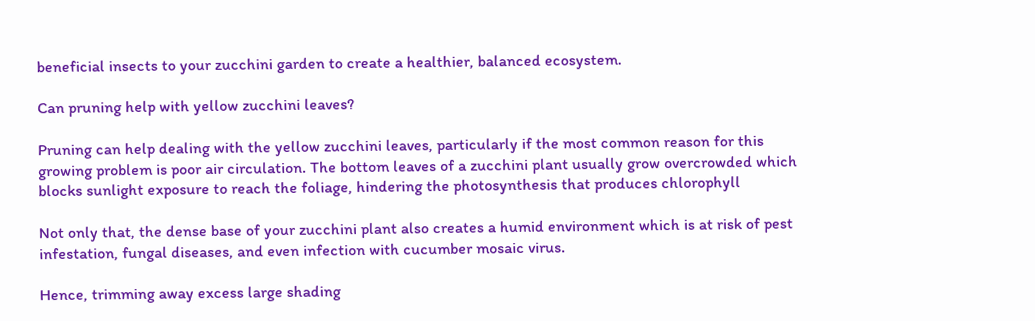beneficial insects to your zucchini garden to create a healthier, balanced ecosystem.

Can pruning help with yellow zucchini leaves?

Pruning can help dealing with the yellow zucchini leaves, particularly if the most common reason for this growing problem is poor air circulation. The bottom leaves of a zucchini plant usually grow overcrowded which blocks sunlight exposure to reach the foliage, hindering the photosynthesis that produces chlorophyll

Not only that, the dense base of your zucchini plant also creates a humid environment which is at risk of pest infestation, fungal diseases, and even infection with cucumber mosaic virus.

Hence, trimming away excess large shading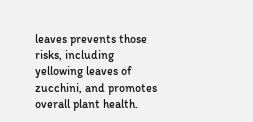leaves prevents those risks, including yellowing leaves of zucchini, and promotes overall plant health.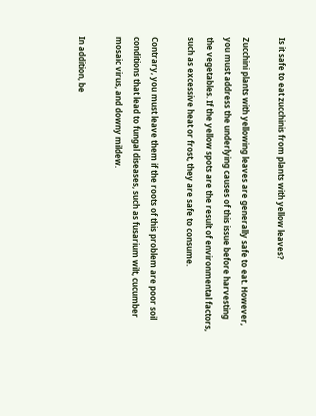Is it safe to eat zucchinis from plants with yellow leaves?

Zucchini plants with yellowing leaves are generally safe to eat. However, you must address the underlying causes of this issue before harvesting the vegetables. If the yellow spots are the result of environmental factors, such as excessive heat or frost, they are safe to consume.

Contrary, you must leave them if the roots of this problem are poor soil conditions that lead to fungal diseases, such as fusarium wilt, cucumber mosaic virus, and downy mildew.

In addition, be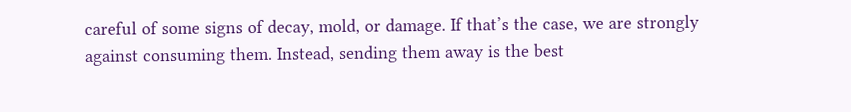careful of some signs of decay, mold, or damage. If that’s the case, we are strongly against consuming them. Instead, sending them away is the best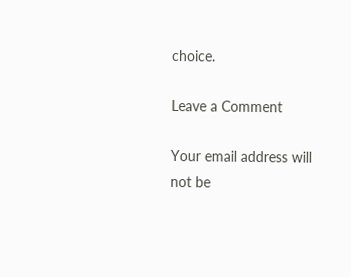choice.

Leave a Comment

Your email address will not be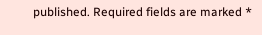published. Required fields are marked *